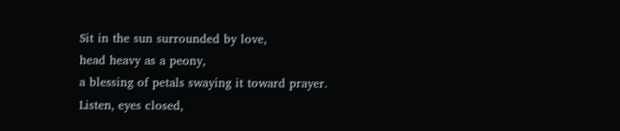Sit in the sun surrounded by love,
head heavy as a peony,
a blessing of petals swaying it toward prayer.
Listen, eyes closed,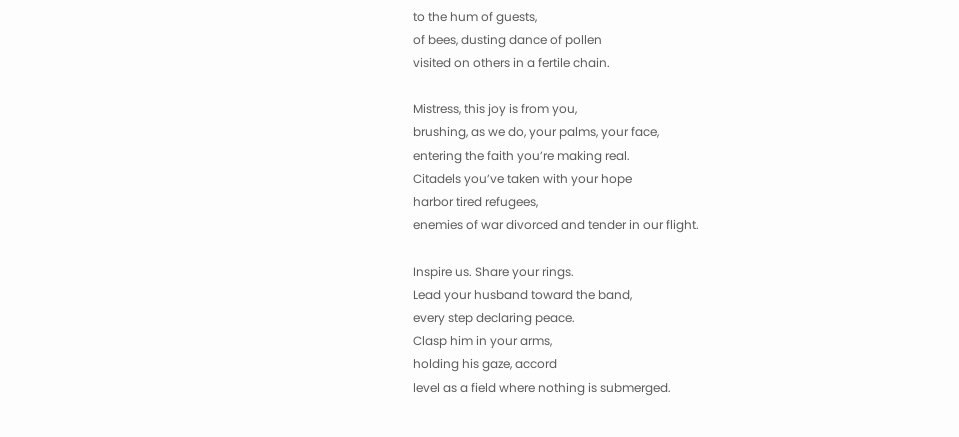to the hum of guests,
of bees, dusting dance of pollen
visited on others in a fertile chain.

Mistress, this joy is from you,
brushing, as we do, your palms, your face,
entering the faith you’re making real.
Citadels you’ve taken with your hope
harbor tired refugees,
enemies of war divorced and tender in our flight.

Inspire us. Share your rings.
Lead your husband toward the band,
every step declaring peace.
Clasp him in your arms,
holding his gaze, accord
level as a field where nothing is submerged.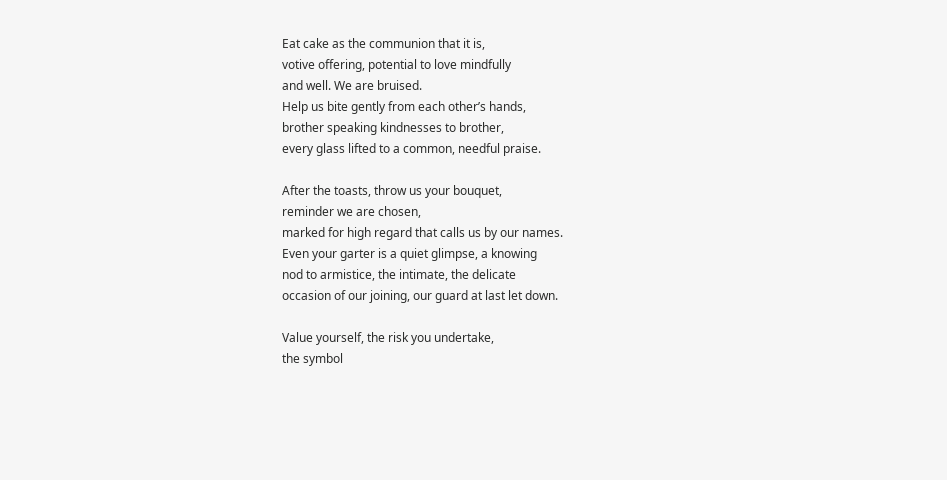Eat cake as the communion that it is,
votive offering, potential to love mindfully
and well. We are bruised.
Help us bite gently from each other’s hands,
brother speaking kindnesses to brother,
every glass lifted to a common, needful praise.

After the toasts, throw us your bouquet,
reminder we are chosen,
marked for high regard that calls us by our names.
Even your garter is a quiet glimpse, a knowing
nod to armistice, the intimate, the delicate
occasion of our joining, our guard at last let down.

Value yourself, the risk you undertake,
the symbol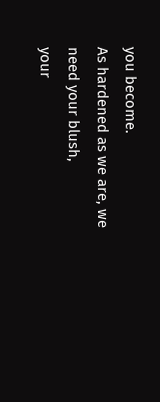you become.
As hardened as we are, we need your blush,
your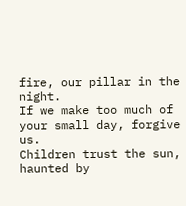fire, our pillar in the night.
If we make too much of your small day, forgive us.
Children trust the sun, haunted by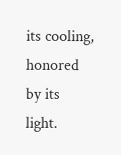its cooling,
honored by its light.